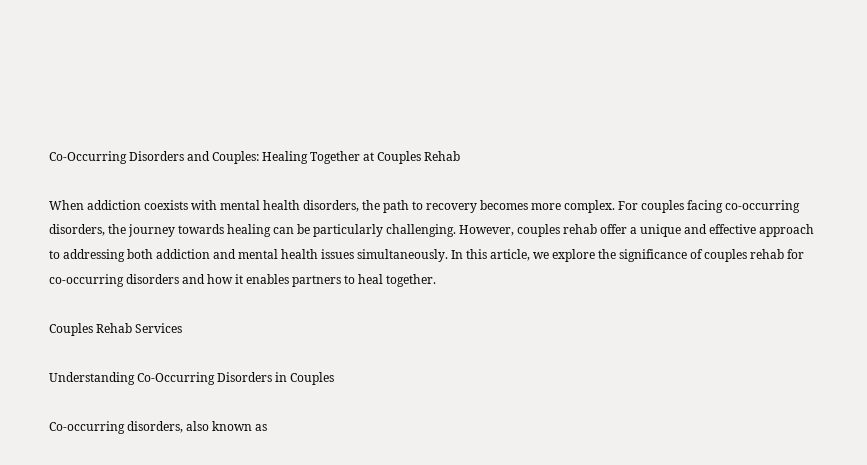Co-Occurring Disorders and Couples: Healing Together at Couples Rehab

When addiction coexists with mental health disorders, the path to recovery becomes more complex. For couples facing co-occurring disorders, the journey towards healing can be particularly challenging. However, couples rehab offer a unique and effective approach to addressing both addiction and mental health issues simultaneously. In this article, we explore the significance of couples rehab for co-occurring disorders and how it enables partners to heal together.

Couples Rehab Services

Understanding Co-Occurring Disorders in Couples

Co-occurring disorders, also known as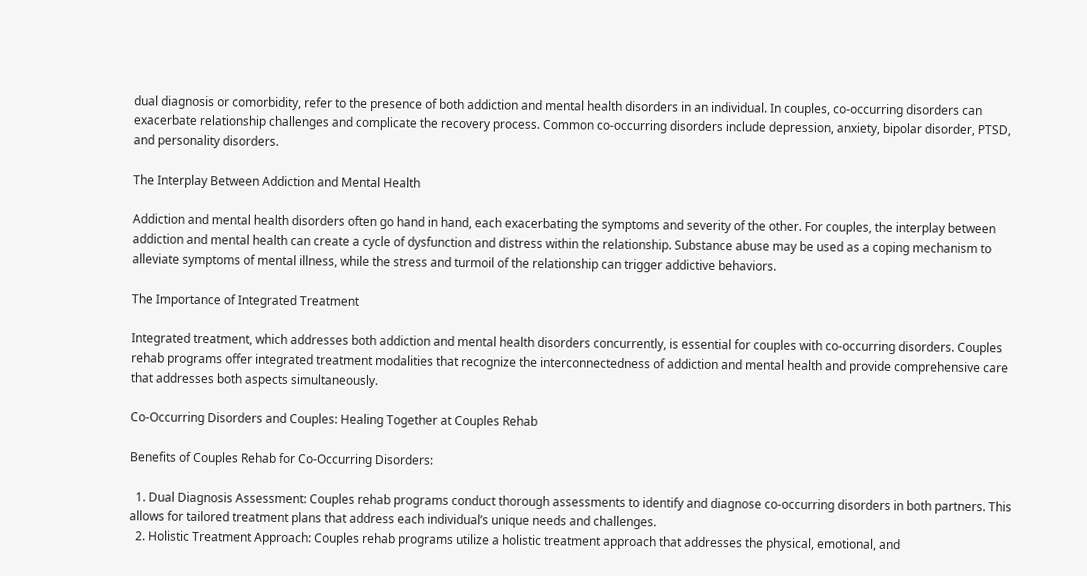dual diagnosis or comorbidity, refer to the presence of both addiction and mental health disorders in an individual. In couples, co-occurring disorders can exacerbate relationship challenges and complicate the recovery process. Common co-occurring disorders include depression, anxiety, bipolar disorder, PTSD, and personality disorders.

The Interplay Between Addiction and Mental Health

Addiction and mental health disorders often go hand in hand, each exacerbating the symptoms and severity of the other. For couples, the interplay between addiction and mental health can create a cycle of dysfunction and distress within the relationship. Substance abuse may be used as a coping mechanism to alleviate symptoms of mental illness, while the stress and turmoil of the relationship can trigger addictive behaviors.

The Importance of Integrated Treatment

Integrated treatment, which addresses both addiction and mental health disorders concurrently, is essential for couples with co-occurring disorders. Couples rehab programs offer integrated treatment modalities that recognize the interconnectedness of addiction and mental health and provide comprehensive care that addresses both aspects simultaneously.

Co-Occurring Disorders and Couples: Healing Together at Couples Rehab

Benefits of Couples Rehab for Co-Occurring Disorders:

  1. Dual Diagnosis Assessment: Couples rehab programs conduct thorough assessments to identify and diagnose co-occurring disorders in both partners. This allows for tailored treatment plans that address each individual’s unique needs and challenges.
  2. Holistic Treatment Approach: Couples rehab programs utilize a holistic treatment approach that addresses the physical, emotional, and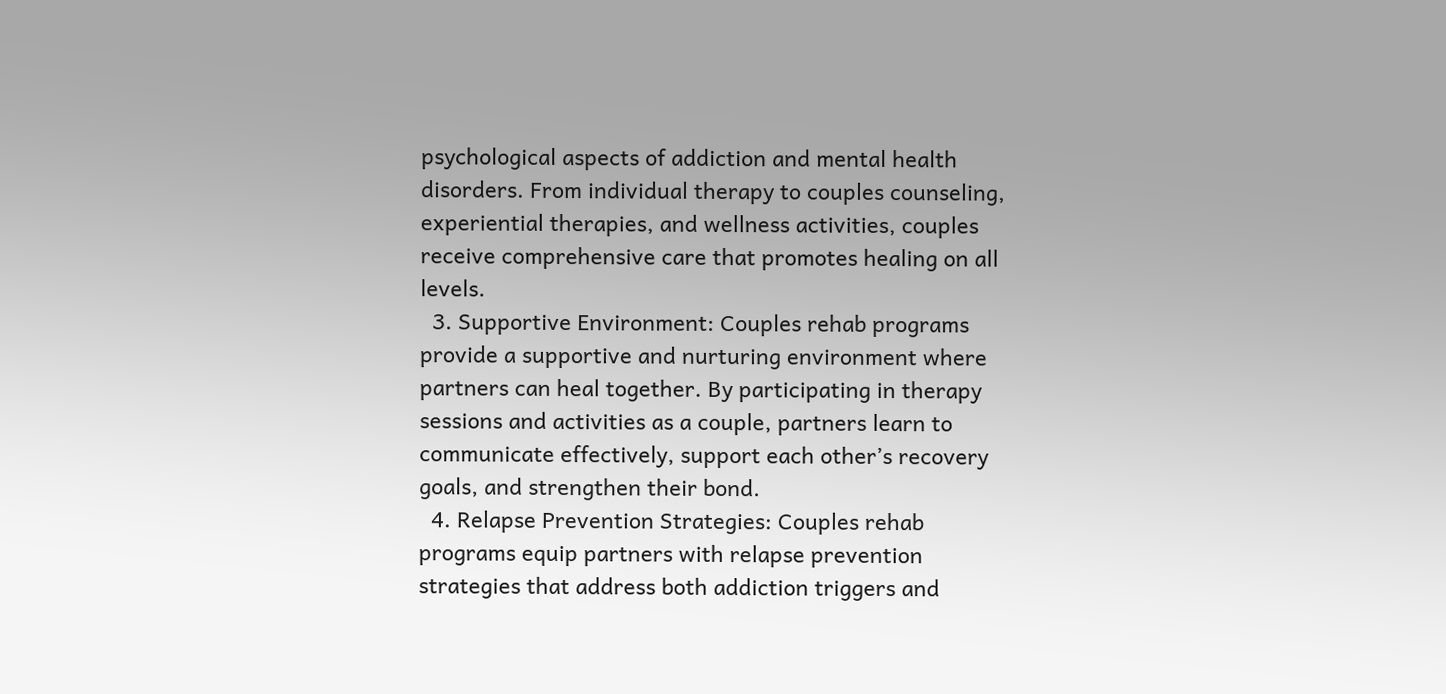psychological aspects of addiction and mental health disorders. From individual therapy to couples counseling, experiential therapies, and wellness activities, couples receive comprehensive care that promotes healing on all levels.
  3. Supportive Environment: Couples rehab programs provide a supportive and nurturing environment where partners can heal together. By participating in therapy sessions and activities as a couple, partners learn to communicate effectively, support each other’s recovery goals, and strengthen their bond.
  4. Relapse Prevention Strategies: Couples rehab programs equip partners with relapse prevention strategies that address both addiction triggers and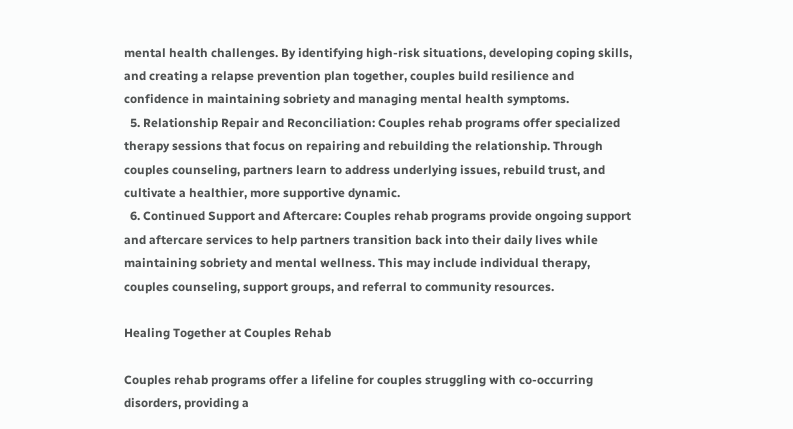mental health challenges. By identifying high-risk situations, developing coping skills, and creating a relapse prevention plan together, couples build resilience and confidence in maintaining sobriety and managing mental health symptoms.
  5. Relationship Repair and Reconciliation: Couples rehab programs offer specialized therapy sessions that focus on repairing and rebuilding the relationship. Through couples counseling, partners learn to address underlying issues, rebuild trust, and cultivate a healthier, more supportive dynamic.
  6. Continued Support and Aftercare: Couples rehab programs provide ongoing support and aftercare services to help partners transition back into their daily lives while maintaining sobriety and mental wellness. This may include individual therapy, couples counseling, support groups, and referral to community resources.

Healing Together at Couples Rehab

Couples rehab programs offer a lifeline for couples struggling with co-occurring disorders, providing a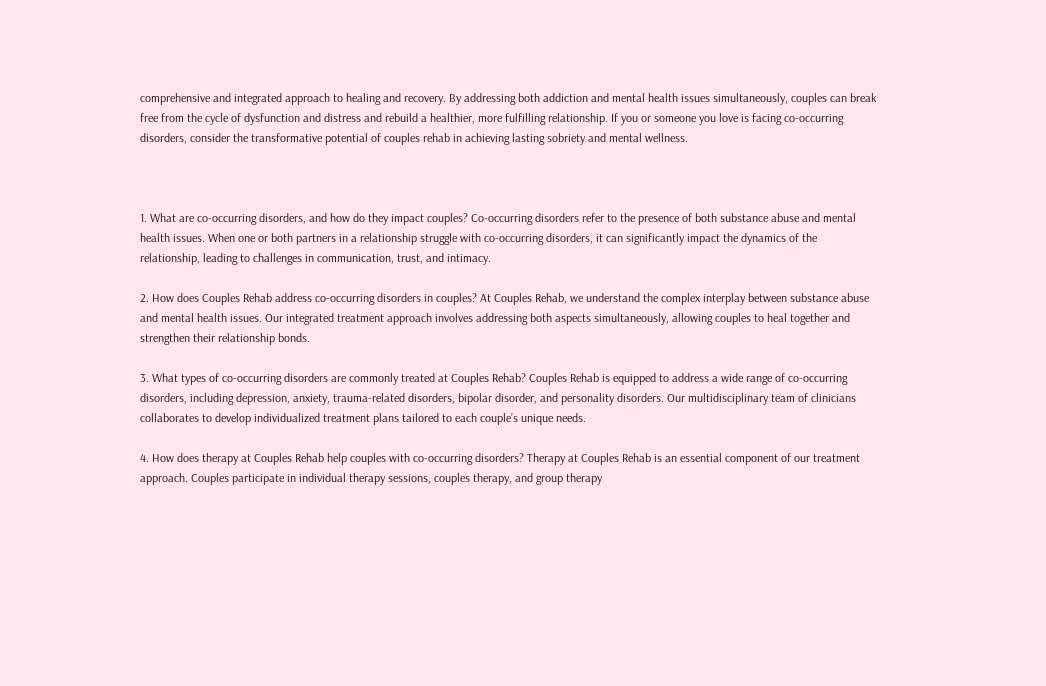comprehensive and integrated approach to healing and recovery. By addressing both addiction and mental health issues simultaneously, couples can break free from the cycle of dysfunction and distress and rebuild a healthier, more fulfilling relationship. If you or someone you love is facing co-occurring disorders, consider the transformative potential of couples rehab in achieving lasting sobriety and mental wellness.



1. What are co-occurring disorders, and how do they impact couples? Co-occurring disorders refer to the presence of both substance abuse and mental health issues. When one or both partners in a relationship struggle with co-occurring disorders, it can significantly impact the dynamics of the relationship, leading to challenges in communication, trust, and intimacy.

2. How does Couples Rehab address co-occurring disorders in couples? At Couples Rehab, we understand the complex interplay between substance abuse and mental health issues. Our integrated treatment approach involves addressing both aspects simultaneously, allowing couples to heal together and strengthen their relationship bonds.

3. What types of co-occurring disorders are commonly treated at Couples Rehab? Couples Rehab is equipped to address a wide range of co-occurring disorders, including depression, anxiety, trauma-related disorders, bipolar disorder, and personality disorders. Our multidisciplinary team of clinicians collaborates to develop individualized treatment plans tailored to each couple’s unique needs.

4. How does therapy at Couples Rehab help couples with co-occurring disorders? Therapy at Couples Rehab is an essential component of our treatment approach. Couples participate in individual therapy sessions, couples therapy, and group therapy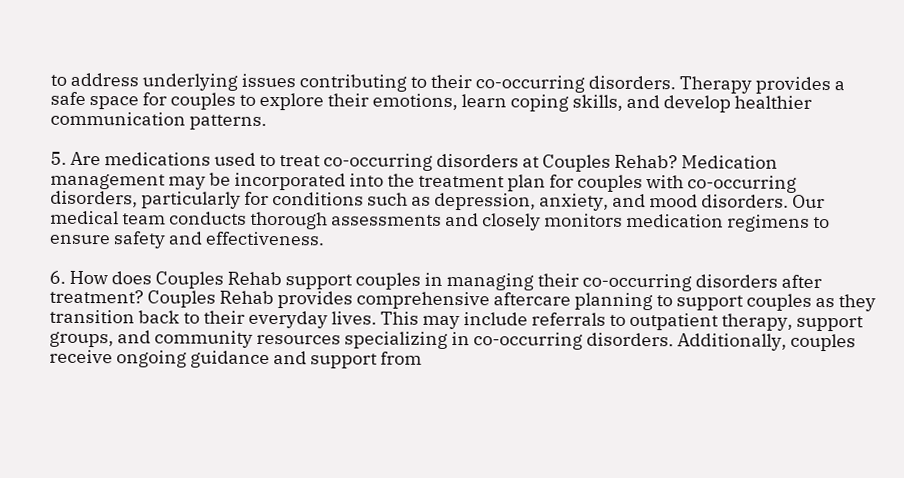to address underlying issues contributing to their co-occurring disorders. Therapy provides a safe space for couples to explore their emotions, learn coping skills, and develop healthier communication patterns.

5. Are medications used to treat co-occurring disorders at Couples Rehab? Medication management may be incorporated into the treatment plan for couples with co-occurring disorders, particularly for conditions such as depression, anxiety, and mood disorders. Our medical team conducts thorough assessments and closely monitors medication regimens to ensure safety and effectiveness.

6. How does Couples Rehab support couples in managing their co-occurring disorders after treatment? Couples Rehab provides comprehensive aftercare planning to support couples as they transition back to their everyday lives. This may include referrals to outpatient therapy, support groups, and community resources specializing in co-occurring disorders. Additionally, couples receive ongoing guidance and support from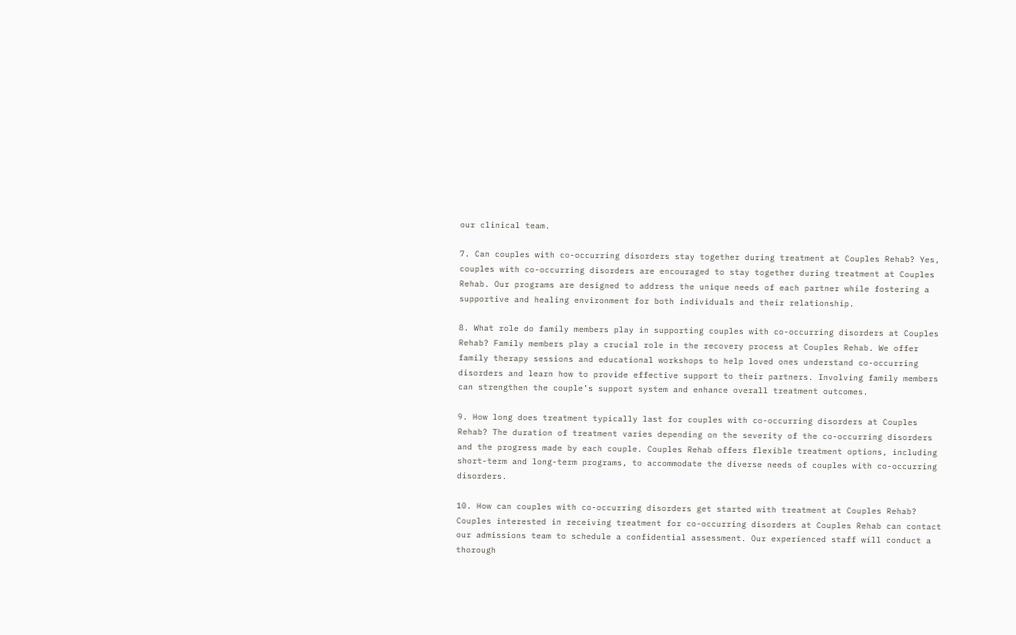our clinical team.

7. Can couples with co-occurring disorders stay together during treatment at Couples Rehab? Yes, couples with co-occurring disorders are encouraged to stay together during treatment at Couples Rehab. Our programs are designed to address the unique needs of each partner while fostering a supportive and healing environment for both individuals and their relationship.

8. What role do family members play in supporting couples with co-occurring disorders at Couples Rehab? Family members play a crucial role in the recovery process at Couples Rehab. We offer family therapy sessions and educational workshops to help loved ones understand co-occurring disorders and learn how to provide effective support to their partners. Involving family members can strengthen the couple’s support system and enhance overall treatment outcomes.

9. How long does treatment typically last for couples with co-occurring disorders at Couples Rehab? The duration of treatment varies depending on the severity of the co-occurring disorders and the progress made by each couple. Couples Rehab offers flexible treatment options, including short-term and long-term programs, to accommodate the diverse needs of couples with co-occurring disorders.

10. How can couples with co-occurring disorders get started with treatment at Couples Rehab? Couples interested in receiving treatment for co-occurring disorders at Couples Rehab can contact our admissions team to schedule a confidential assessment. Our experienced staff will conduct a thorough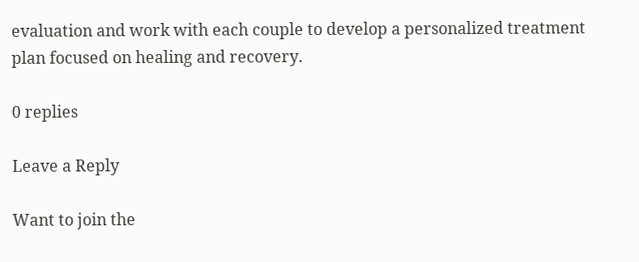evaluation and work with each couple to develop a personalized treatment plan focused on healing and recovery.

0 replies

Leave a Reply

Want to join the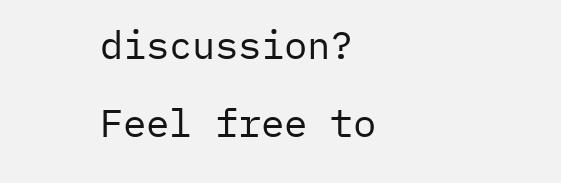discussion?
Feel free to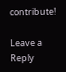contribute!

Leave a Reply